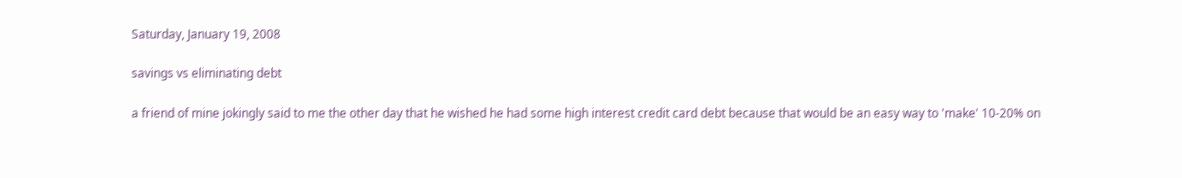Saturday, January 19, 2008

savings vs eliminating debt

a friend of mine jokingly said to me the other day that he wished he had some high interest credit card debt because that would be an easy way to 'make' 10-20% on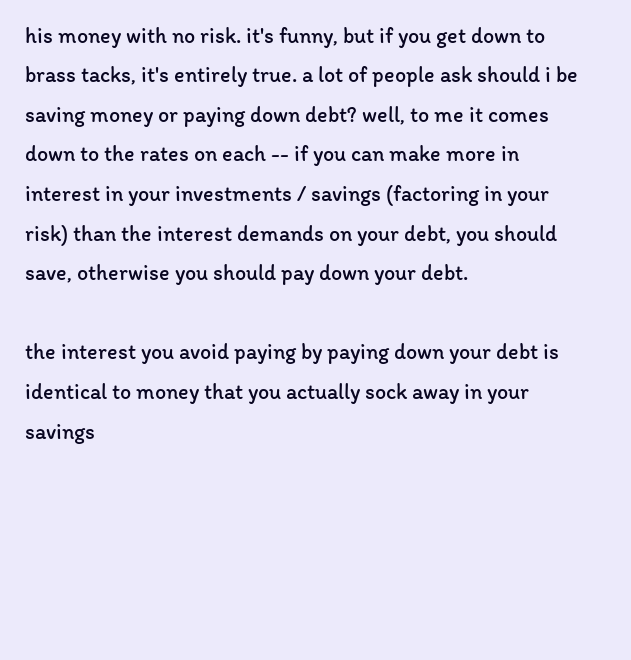his money with no risk. it's funny, but if you get down to brass tacks, it's entirely true. a lot of people ask should i be saving money or paying down debt? well, to me it comes down to the rates on each -- if you can make more in interest in your investments / savings (factoring in your risk) than the interest demands on your debt, you should save, otherwise you should pay down your debt.

the interest you avoid paying by paying down your debt is identical to money that you actually sock away in your savings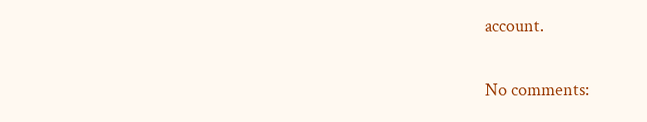account.

No comments: